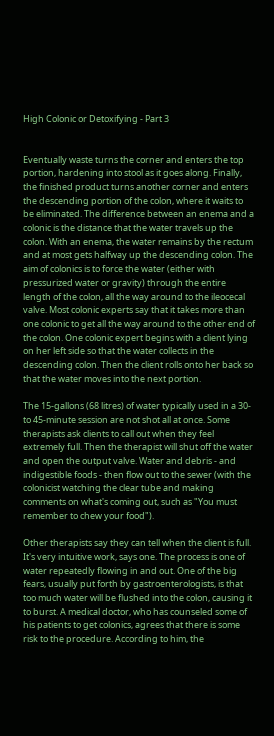High Colonic or Detoxifying - Part 3


Eventually waste turns the corner and enters the top portion, hardening into stool as it goes along. Finally, the finished product turns another corner and enters the descending portion of the colon, where it waits to be eliminated. The difference between an enema and a colonic is the distance that the water travels up the colon. With an enema, the water remains by the rectum and at most gets halfway up the descending colon. The aim of colonics is to force the water (either with pressurized water or gravity) through the entire length of the colon, all the way around to the ileocecal valve. Most colonic experts say that it takes more than one colonic to get all the way around to the other end of the colon. One colonic expert begins with a client lying on her left side so that the water collects in the descending colon. Then the client rolls onto her back so that the water moves into the next portion.

The 15-gallons (68 litres) of water typically used in a 30- to 45-minute session are not shot all at once. Some therapists ask clients to call out when they feel extremely full. Then the therapist will shut off the water and open the output valve. Water and debris - and indigestible foods - then flow out to the sewer (with the colonicist watching the clear tube and making comments on what's coming out, such as "You must remember to chew your food").

Other therapists say they can tell when the client is full. It's very intuitive work, says one. The process is one of water repeatedly flowing in and out. One of the big fears, usually put forth by gastroenterologists, is that too much water will be flushed into the colon, causing it to burst. A medical doctor, who has counseled some of his patients to get colonics, agrees that there is some risk to the procedure. According to him, the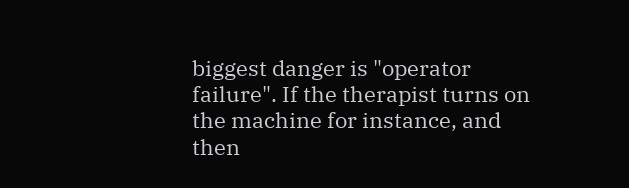biggest danger is "operator failure". If the therapist turns on the machine for instance, and then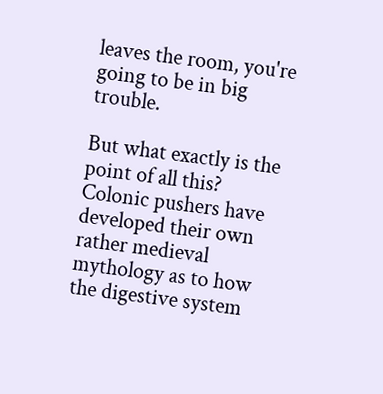leaves the room, you're going to be in big trouble.

But what exactly is the point of all this? Colonic pushers have developed their own rather medieval mythology as to how the digestive system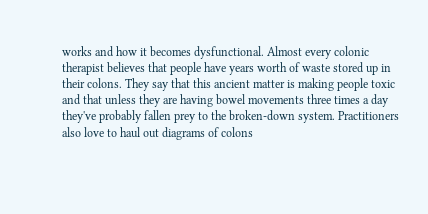works and how it becomes dysfunctional. Almost every colonic therapist believes that people have years worth of waste stored up in their colons. They say that this ancient matter is making people toxic and that unless they are having bowel movements three times a day they've probably fallen prey to the broken-down system. Practitioners also love to haul out diagrams of colons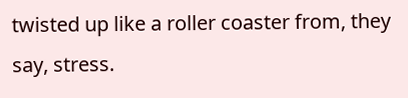twisted up like a roller coaster from, they say, stress.